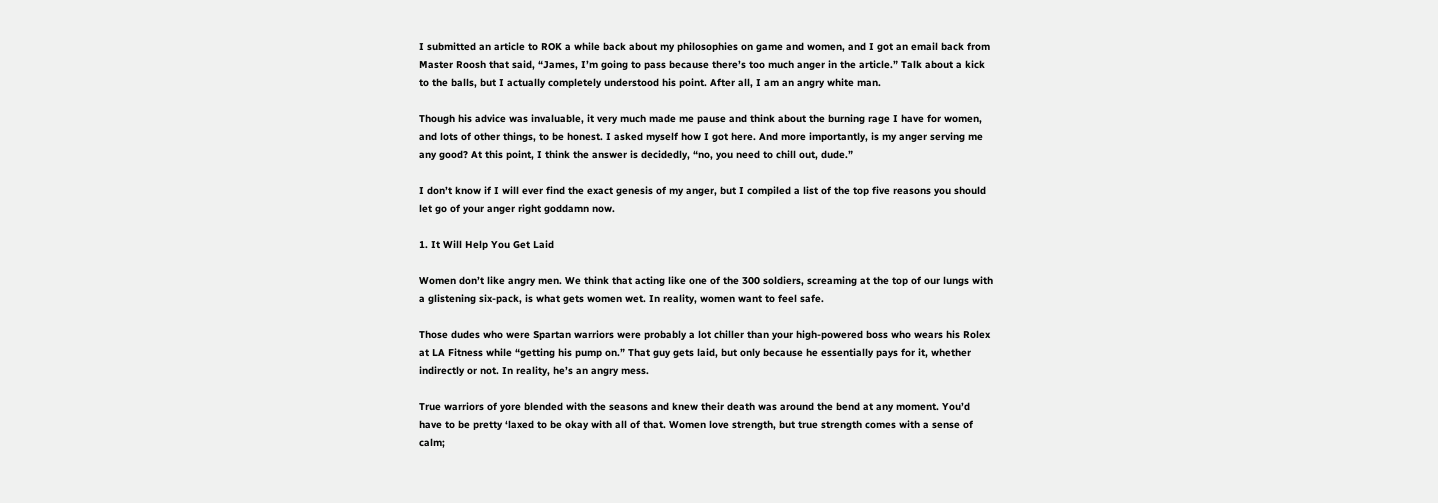I submitted an article to ROK a while back about my philosophies on game and women, and I got an email back from Master Roosh that said, “James, I’m going to pass because there’s too much anger in the article.” Talk about a kick to the balls, but I actually completely understood his point. After all, I am an angry white man.

Though his advice was invaluable, it very much made me pause and think about the burning rage I have for women, and lots of other things, to be honest. I asked myself how I got here. And more importantly, is my anger serving me any good? At this point, I think the answer is decidedly, “no, you need to chill out, dude.”

I don’t know if I will ever find the exact genesis of my anger, but I compiled a list of the top five reasons you should let go of your anger right goddamn now.

1. It Will Help You Get Laid

Women don’t like angry men. We think that acting like one of the 300 soldiers, screaming at the top of our lungs with a glistening six-pack, is what gets women wet. In reality, women want to feel safe.

Those dudes who were Spartan warriors were probably a lot chiller than your high-powered boss who wears his Rolex at LA Fitness while “getting his pump on.” That guy gets laid, but only because he essentially pays for it, whether indirectly or not. In reality, he’s an angry mess.

True warriors of yore blended with the seasons and knew their death was around the bend at any moment. You’d have to be pretty ‘laxed to be okay with all of that. Women love strength, but true strength comes with a sense of calm;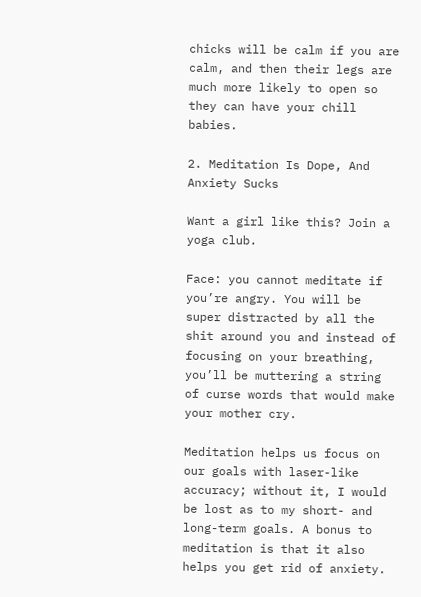chicks will be calm if you are calm, and then their legs are much more likely to open so they can have your chill babies.

2. Meditation Is Dope, And Anxiety Sucks

Want a girl like this? Join a yoga club.

Face: you cannot meditate if you’re angry. You will be super distracted by all the shit around you and instead of focusing on your breathing, you’ll be muttering a string of curse words that would make your mother cry.

Meditation helps us focus on our goals with laser-like accuracy; without it, I would be lost as to my short- and long-term goals. A bonus to meditation is that it also helps you get rid of anxiety.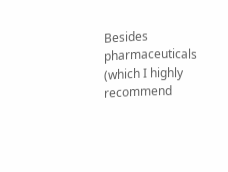Besides pharmaceuticals (which I highly recommend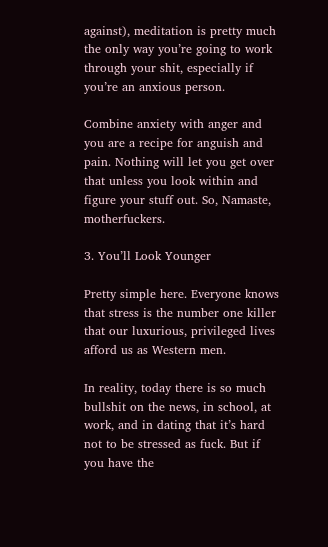against), meditation is pretty much the only way you’re going to work through your shit, especially if you’re an anxious person.

Combine anxiety with anger and you are a recipe for anguish and pain. Nothing will let you get over that unless you look within and figure your stuff out. So, Namaste, motherfuckers.

3. You’ll Look Younger

Pretty simple here. Everyone knows that stress is the number one killer that our luxurious, privileged lives afford us as Western men.

In reality, today there is so much bullshit on the news, in school, at work, and in dating that it’s hard not to be stressed as fuck. But if you have the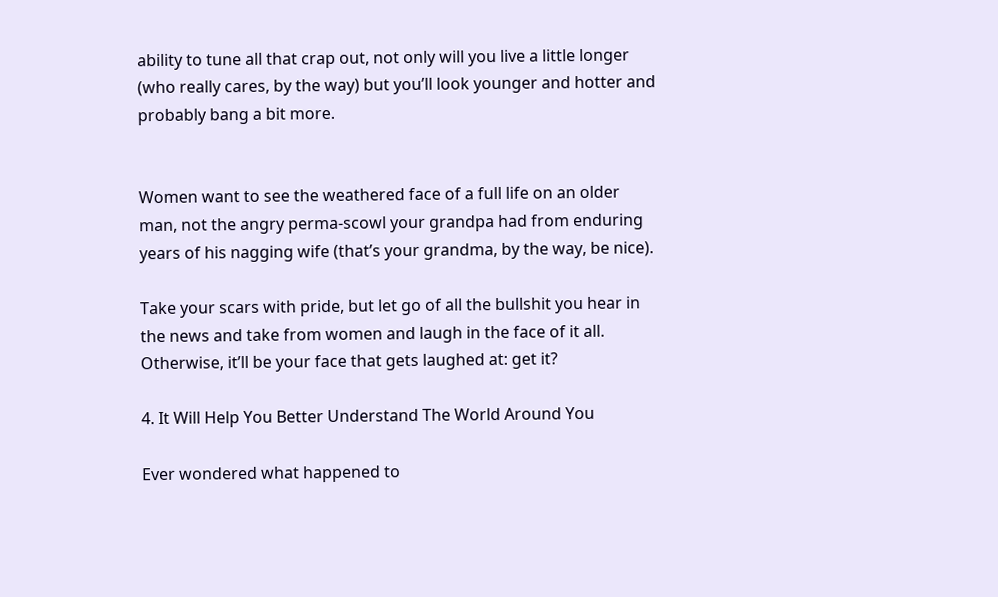ability to tune all that crap out, not only will you live a little longer (who really cares, by the way) but you’ll look younger and hotter and probably bang a bit more.


Women want to see the weathered face of a full life on an older man, not the angry perma-scowl your grandpa had from enduring years of his nagging wife (that’s your grandma, by the way, be nice).

Take your scars with pride, but let go of all the bullshit you hear in the news and take from women and laugh in the face of it all. Otherwise, it’ll be your face that gets laughed at: get it?

4. It Will Help You Better Understand The World Around You

Ever wondered what happened to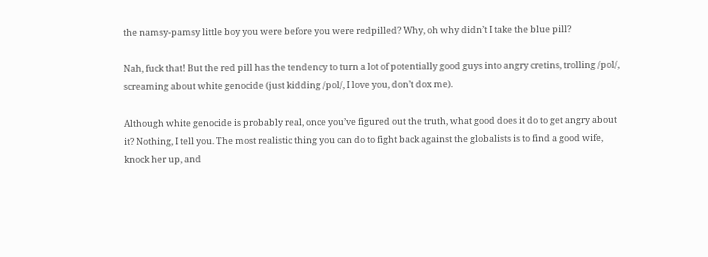the namsy-pamsy little boy you were before you were redpilled? Why, oh why didn’t I take the blue pill?

Nah, fuck that! But the red pill has the tendency to turn a lot of potentially good guys into angry cretins, trolling /pol/, screaming about white genocide (just kidding /pol/, I love you, don’t dox me).

Although white genocide is probably real, once you’ve figured out the truth, what good does it do to get angry about it? Nothing, I tell you. The most realistic thing you can do to fight back against the globalists is to find a good wife, knock her up, and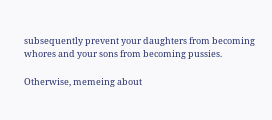subsequently prevent your daughters from becoming whores and your sons from becoming pussies.

Otherwise, memeing about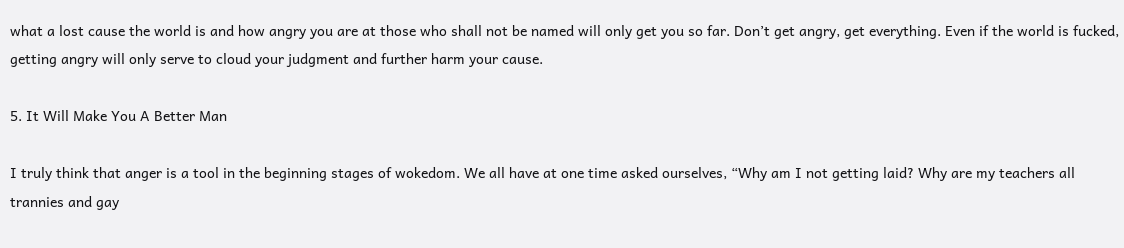what a lost cause the world is and how angry you are at those who shall not be named will only get you so far. Don’t get angry, get everything. Even if the world is fucked, getting angry will only serve to cloud your judgment and further harm your cause.

5. It Will Make You A Better Man

I truly think that anger is a tool in the beginning stages of wokedom. We all have at one time asked ourselves, “Why am I not getting laid? Why are my teachers all trannies and gay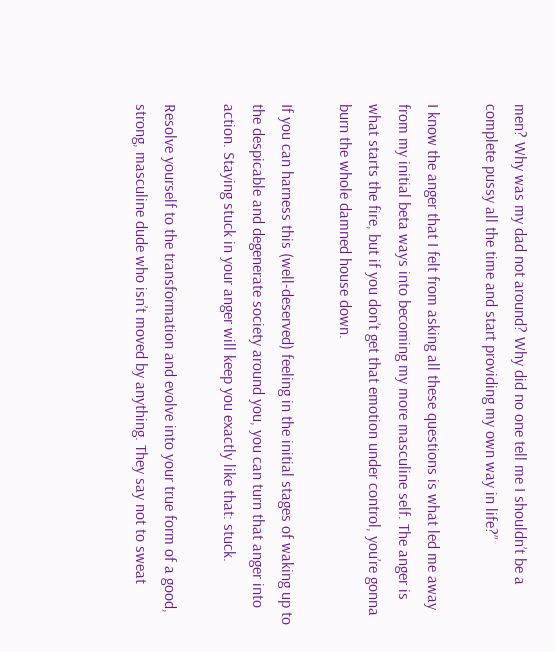men? Why was my dad not around? Why did no one tell me I shouldn’t be a complete pussy all the time and start providing my own way in life?”

I know the anger that I felt from asking all these questions is what led me away from my initial beta ways into becoming my more masculine self. The anger is what starts the fire, but if you don’t get that emotion under control, you’re gonna burn the whole damned house down.

If you can harness this (well-deserved) feeling in the initial stages of waking up to the despicable and degenerate society around you, you can turn that anger into action. Staying stuck in your anger will keep you exactly like that: stuck.

Resolve yourself to the transformation and evolve into your true form of a good, strong, masculine dude who isn’t moved by anything. They say not to sweat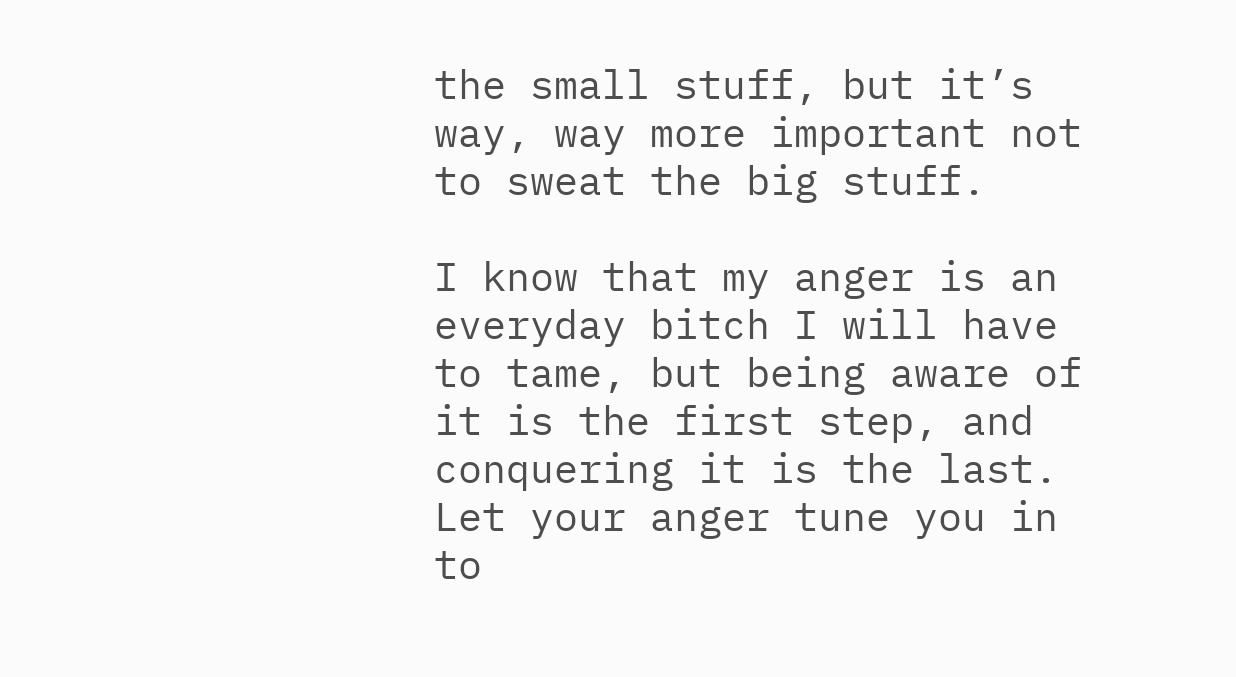the small stuff, but it’s way, way more important not to sweat the big stuff.

I know that my anger is an everyday bitch I will have to tame, but being aware of it is the first step, and conquering it is the last. Let your anger tune you in to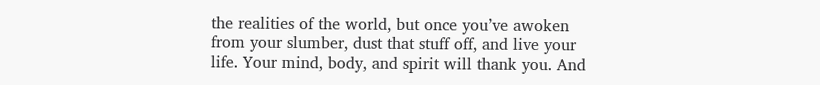the realities of the world, but once you’ve awoken from your slumber, dust that stuff off, and live your life. Your mind, body, and spirit will thank you. And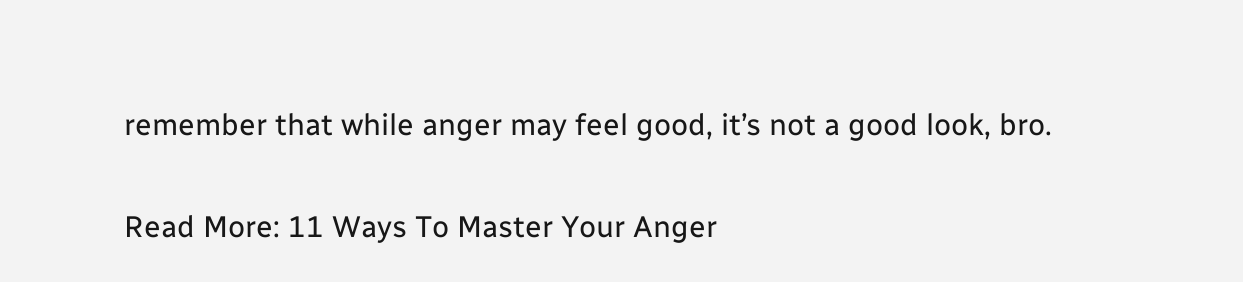remember that while anger may feel good, it’s not a good look, bro.

Read More: 11 Ways To Master Your Anger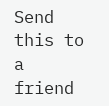Send this to a friend